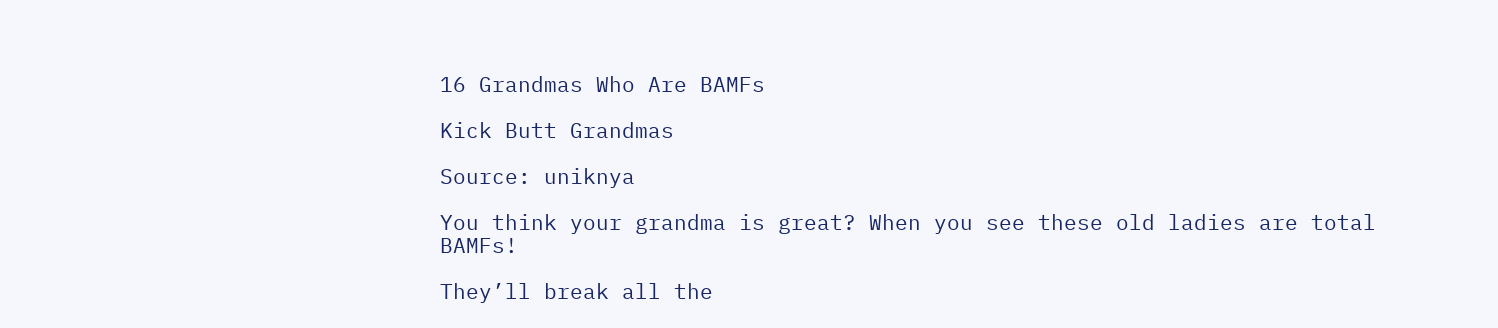16 Grandmas Who Are BAMFs

Kick Butt Grandmas

Source: uniknya

You think your grandma is great? When you see these old ladies are total BAMFs!

They’ll break all the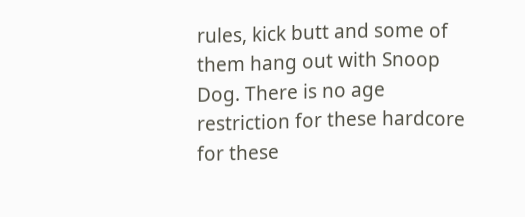rules, kick butt and some of them hang out with Snoop Dog. There is no age restriction for these hardcore for these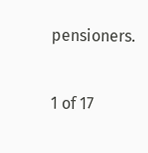pensioners.

1 of 17